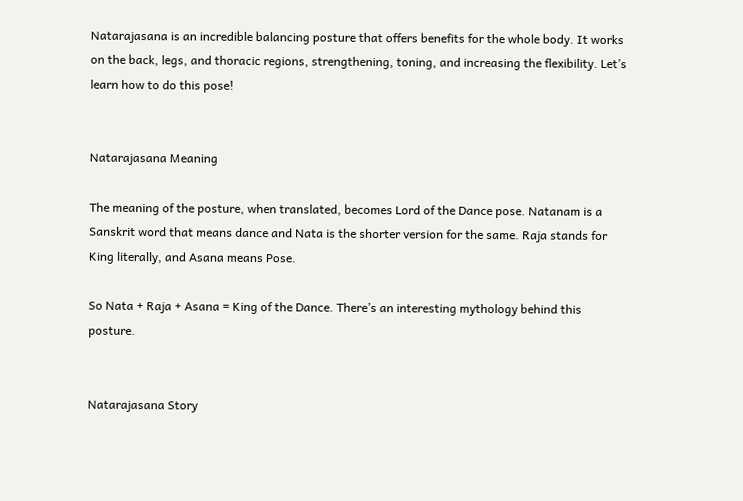Natarajasana is an incredible balancing posture that offers benefits for the whole body. It works on the back, legs, and thoracic regions, strengthening, toning, and increasing the flexibility. Let’s learn how to do this pose!


Natarajasana Meaning

The meaning of the posture, when translated, becomes Lord of the Dance pose. Natanam is a Sanskrit word that means dance and Nata is the shorter version for the same. Raja stands for King literally, and Asana means Pose.

So Nata + Raja + Asana = King of the Dance. There’s an interesting mythology behind this posture.


Natarajasana Story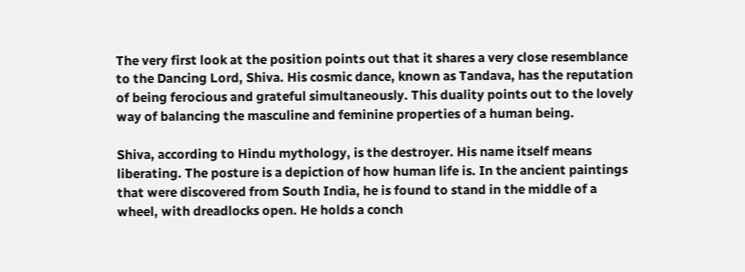The very first look at the position points out that it shares a very close resemblance to the Dancing Lord, Shiva. His cosmic dance, known as Tandava, has the reputation of being ferocious and grateful simultaneously. This duality points out to the lovely way of balancing the masculine and feminine properties of a human being.

Shiva, according to Hindu mythology, is the destroyer. His name itself means liberating. The posture is a depiction of how human life is. In the ancient paintings that were discovered from South India, he is found to stand in the middle of a wheel, with dreadlocks open. He holds a conch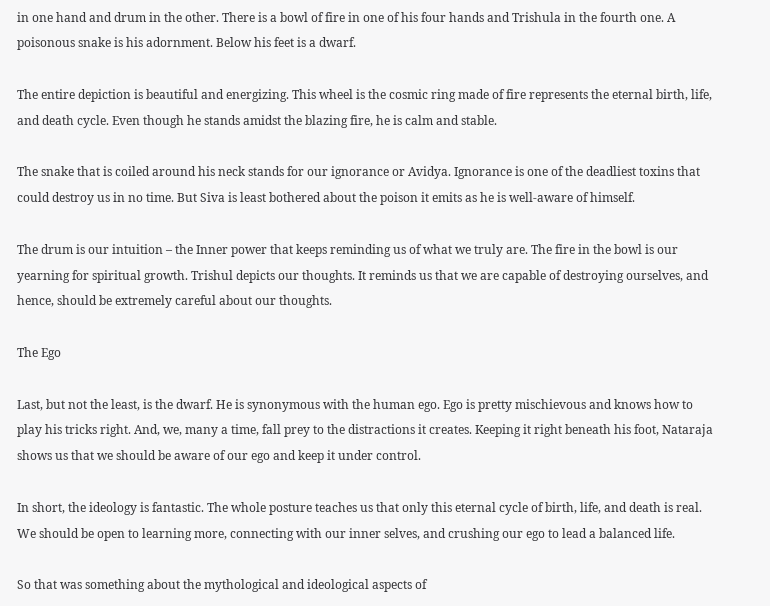in one hand and drum in the other. There is a bowl of fire in one of his four hands and Trishula in the fourth one. A poisonous snake is his adornment. Below his feet is a dwarf.

The entire depiction is beautiful and energizing. This wheel is the cosmic ring made of fire represents the eternal birth, life, and death cycle. Even though he stands amidst the blazing fire, he is calm and stable.

The snake that is coiled around his neck stands for our ignorance or Avidya. Ignorance is one of the deadliest toxins that could destroy us in no time. But Siva is least bothered about the poison it emits as he is well-aware of himself.

The drum is our intuition – the Inner power that keeps reminding us of what we truly are. The fire in the bowl is our yearning for spiritual growth. Trishul depicts our thoughts. It reminds us that we are capable of destroying ourselves, and hence, should be extremely careful about our thoughts.

The Ego

Last, but not the least, is the dwarf. He is synonymous with the human ego. Ego is pretty mischievous and knows how to play his tricks right. And, we, many a time, fall prey to the distractions it creates. Keeping it right beneath his foot, Nataraja shows us that we should be aware of our ego and keep it under control.

In short, the ideology is fantastic. The whole posture teaches us that only this eternal cycle of birth, life, and death is real. We should be open to learning more, connecting with our inner selves, and crushing our ego to lead a balanced life.

So that was something about the mythological and ideological aspects of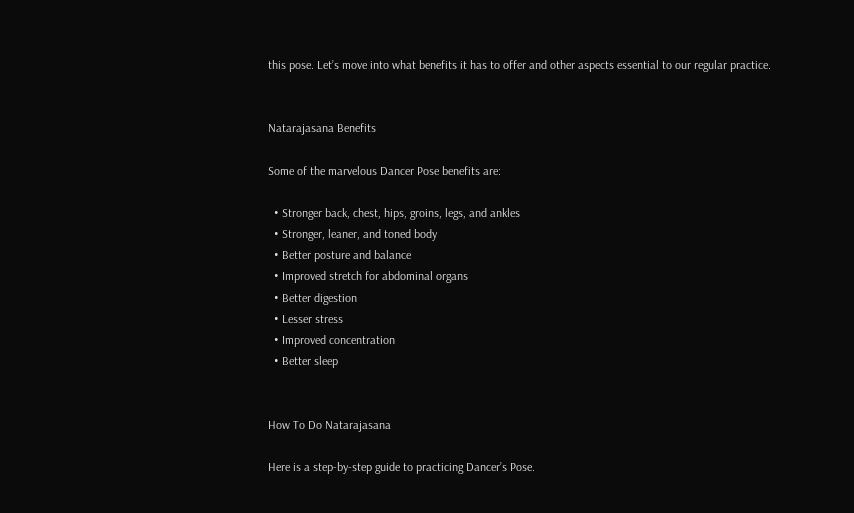this pose. Let’s move into what benefits it has to offer and other aspects essential to our regular practice.


Natarajasana Benefits

Some of the marvelous Dancer Pose benefits are:

  • Stronger back, chest, hips, groins, legs, and ankles
  • Stronger, leaner, and toned body
  • Better posture and balance
  • Improved stretch for abdominal organs
  • Better digestion
  • Lesser stress
  • Improved concentration
  • Better sleep


How To Do Natarajasana

Here is a step-by-step guide to practicing Dancer’s Pose.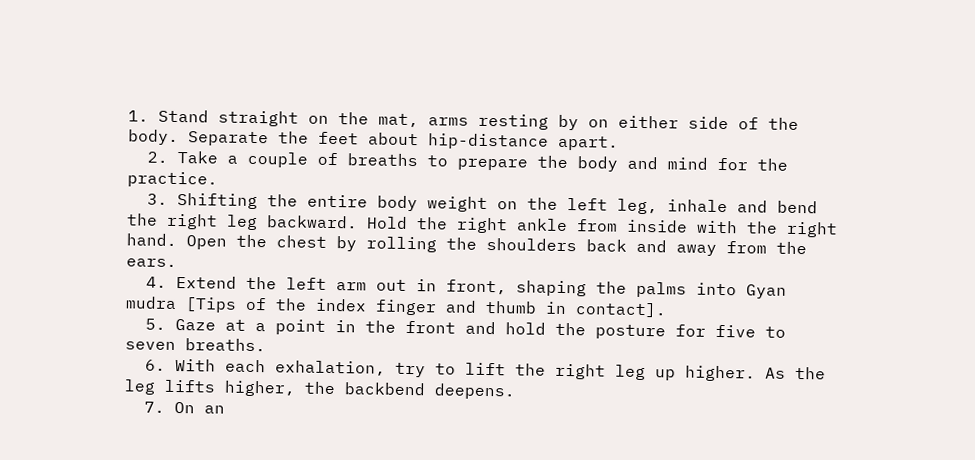1. Stand straight on the mat, arms resting by on either side of the body. Separate the feet about hip-distance apart.
  2. Take a couple of breaths to prepare the body and mind for the practice.
  3. Shifting the entire body weight on the left leg, inhale and bend the right leg backward. Hold the right ankle from inside with the right hand. Open the chest by rolling the shoulders back and away from the ears.
  4. Extend the left arm out in front, shaping the palms into Gyan mudra [Tips of the index finger and thumb in contact].
  5. Gaze at a point in the front and hold the posture for five to seven breaths.
  6. With each exhalation, try to lift the right leg up higher. As the leg lifts higher, the backbend deepens.
  7. On an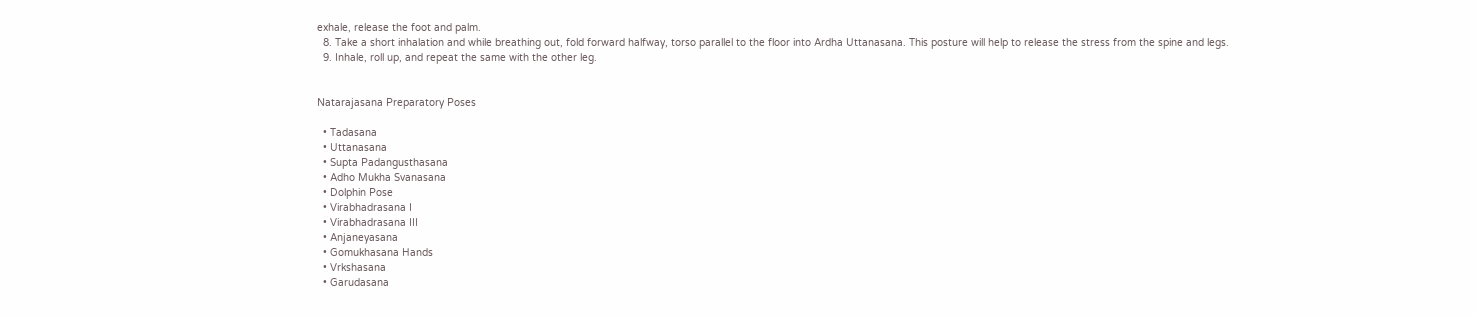exhale, release the foot and palm.
  8. Take a short inhalation and while breathing out, fold forward halfway, torso parallel to the floor into Ardha Uttanasana. This posture will help to release the stress from the spine and legs.
  9. Inhale, roll up, and repeat the same with the other leg.


Natarajasana Preparatory Poses

  • Tadasana
  • Uttanasana
  • Supta Padangusthasana
  • Adho Mukha Svanasana
  • Dolphin Pose
  • Virabhadrasana I
  • Virabhadrasana III
  • Anjaneyasana
  • Gomukhasana Hands
  • Vrkshasana
  • Garudasana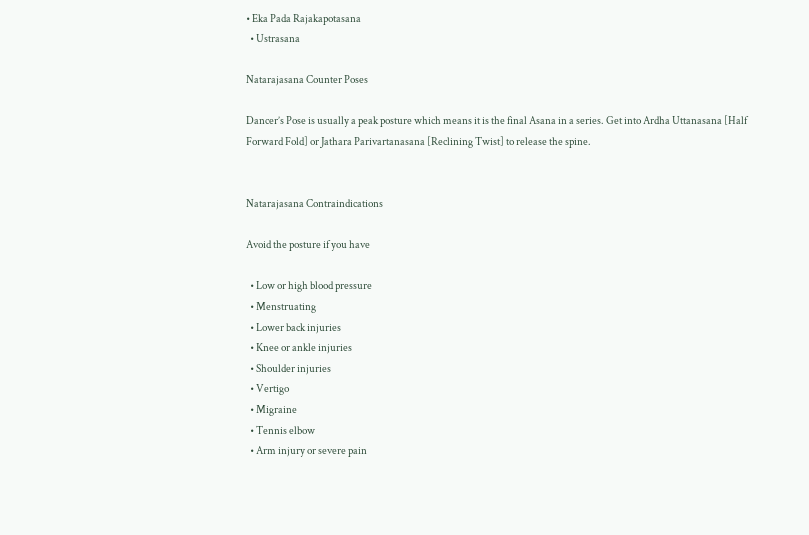• Eka Pada Rajakapotasana
  • Ustrasana

Natarajasana Counter Poses

Dancer’s Pose is usually a peak posture which means it is the final Asana in a series. Get into Ardha Uttanasana [Half Forward Fold] or Jathara Parivartanasana [Reclining Twist] to release the spine.


Natarajasana Contraindications

Avoid the posture if you have

  • Low or high blood pressure
  • Menstruating
  • Lower back injuries
  • Knee or ankle injuries
  • Shoulder injuries
  • Vertigo
  • Migraine
  • Tennis elbow
  • Arm injury or severe pain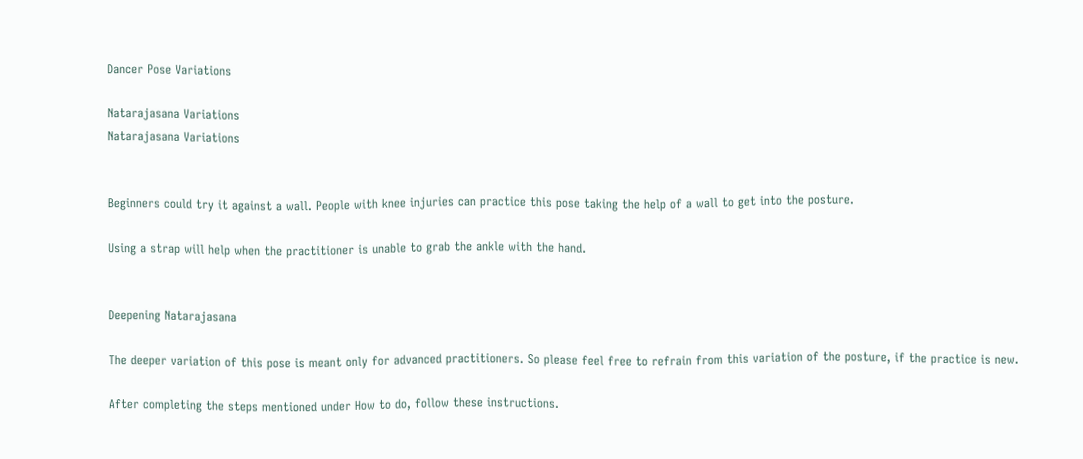Dancer Pose Variations

Natarajasana Variations
Natarajasana Variations


Beginners could try it against a wall. People with knee injuries can practice this pose taking the help of a wall to get into the posture.

Using a strap will help when the practitioner is unable to grab the ankle with the hand.


Deepening Natarajasana

The deeper variation of this pose is meant only for advanced practitioners. So please feel free to refrain from this variation of the posture, if the practice is new.

After completing the steps mentioned under How to do, follow these instructions.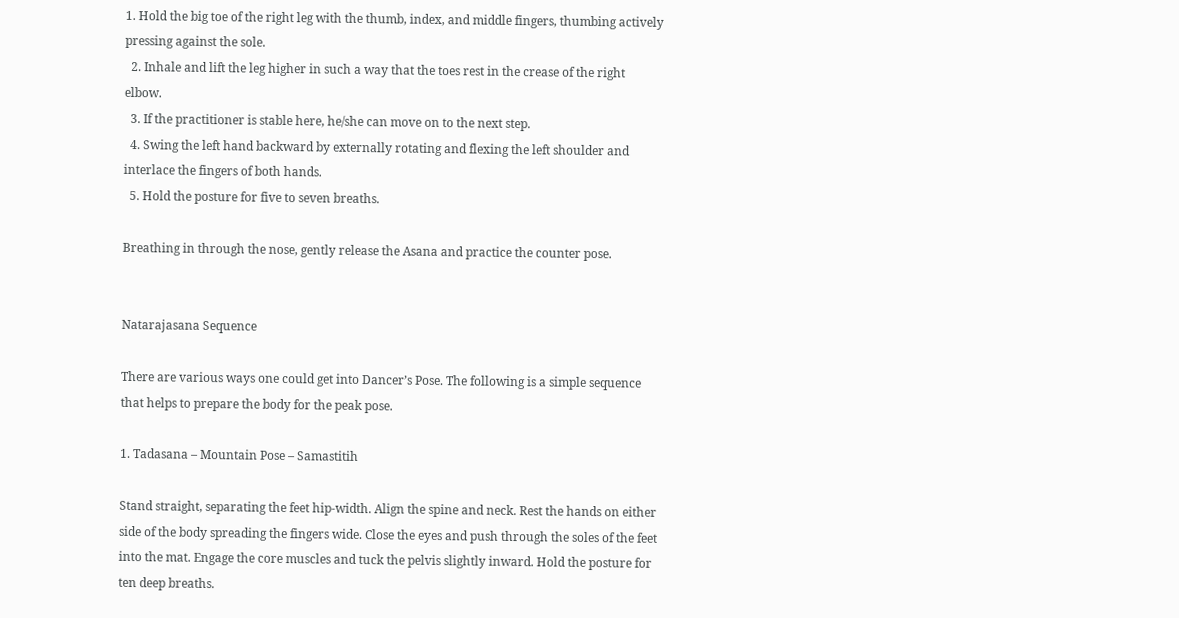1. Hold the big toe of the right leg with the thumb, index, and middle fingers, thumbing actively pressing against the sole.
  2. Inhale and lift the leg higher in such a way that the toes rest in the crease of the right elbow.
  3. If the practitioner is stable here, he/she can move on to the next step.
  4. Swing the left hand backward by externally rotating and flexing the left shoulder and interlace the fingers of both hands.
  5. Hold the posture for five to seven breaths.

Breathing in through the nose, gently release the Asana and practice the counter pose.


Natarajasana Sequence

There are various ways one could get into Dancer’s Pose. The following is a simple sequence that helps to prepare the body for the peak pose.

1. Tadasana – Mountain Pose – Samastitih

Stand straight, separating the feet hip-width. Align the spine and neck. Rest the hands on either side of the body spreading the fingers wide. Close the eyes and push through the soles of the feet into the mat. Engage the core muscles and tuck the pelvis slightly inward. Hold the posture for ten deep breaths.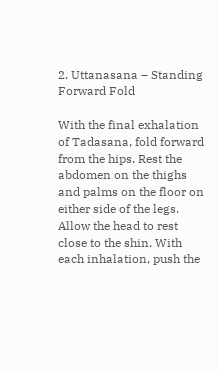2. Uttanasana – Standing Forward Fold

With the final exhalation of Tadasana, fold forward from the hips. Rest the abdomen on the thighs and palms on the floor on either side of the legs. Allow the head to rest close to the shin. With each inhalation, push the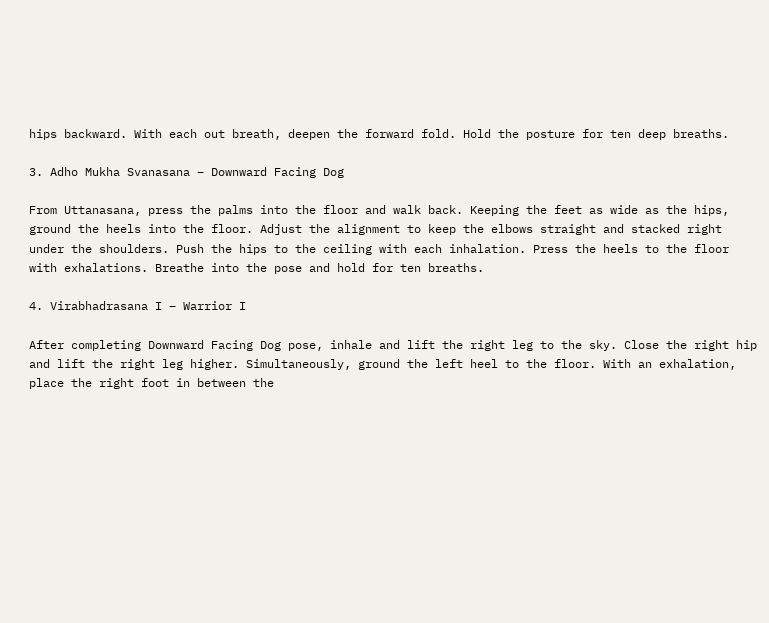hips backward. With each out breath, deepen the forward fold. Hold the posture for ten deep breaths.

3. Adho Mukha Svanasana – Downward Facing Dog

From Uttanasana, press the palms into the floor and walk back. Keeping the feet as wide as the hips, ground the heels into the floor. Adjust the alignment to keep the elbows straight and stacked right under the shoulders. Push the hips to the ceiling with each inhalation. Press the heels to the floor with exhalations. Breathe into the pose and hold for ten breaths.

4. Virabhadrasana I – Warrior I

After completing Downward Facing Dog pose, inhale and lift the right leg to the sky. Close the right hip and lift the right leg higher. Simultaneously, ground the left heel to the floor. With an exhalation, place the right foot in between the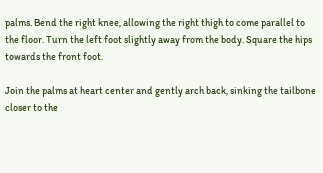palms. Bend the right knee, allowing the right thigh to come parallel to the floor. Turn the left foot slightly away from the body. Square the hips towards the front foot.

Join the palms at heart center and gently arch back, sinking the tailbone closer to the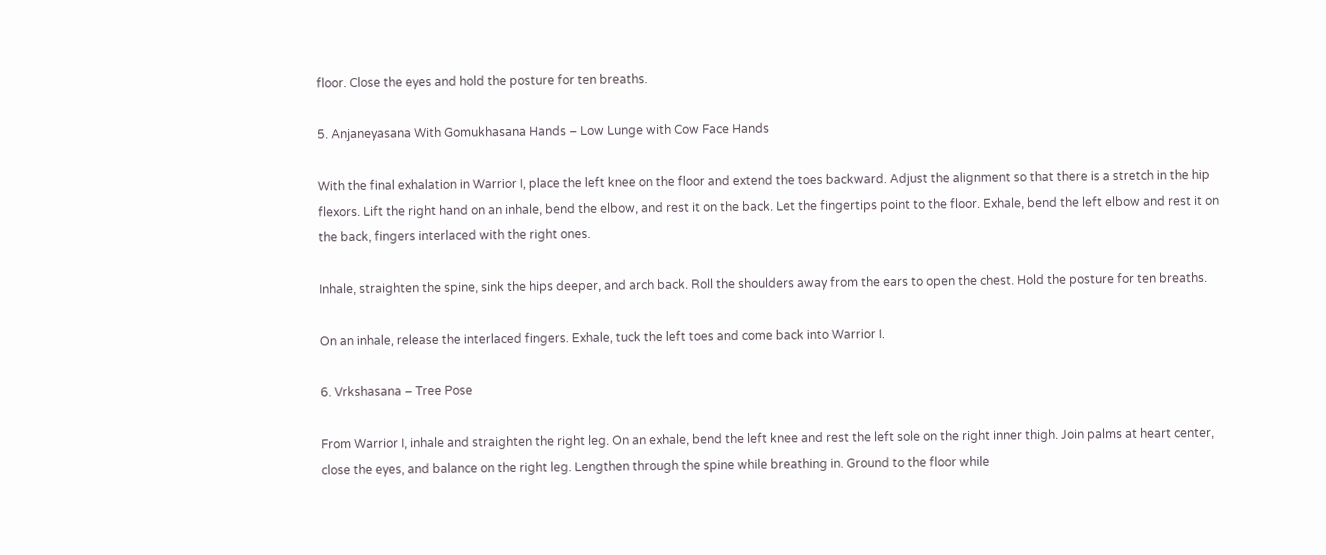floor. Close the eyes and hold the posture for ten breaths.

5. Anjaneyasana With Gomukhasana Hands – Low Lunge with Cow Face Hands

With the final exhalation in Warrior I, place the left knee on the floor and extend the toes backward. Adjust the alignment so that there is a stretch in the hip flexors. Lift the right hand on an inhale, bend the elbow, and rest it on the back. Let the fingertips point to the floor. Exhale, bend the left elbow and rest it on the back, fingers interlaced with the right ones.

Inhale, straighten the spine, sink the hips deeper, and arch back. Roll the shoulders away from the ears to open the chest. Hold the posture for ten breaths.

On an inhale, release the interlaced fingers. Exhale, tuck the left toes and come back into Warrior I.

6. Vrkshasana – Tree Pose

From Warrior I, inhale and straighten the right leg. On an exhale, bend the left knee and rest the left sole on the right inner thigh. Join palms at heart center, close the eyes, and balance on the right leg. Lengthen through the spine while breathing in. Ground to the floor while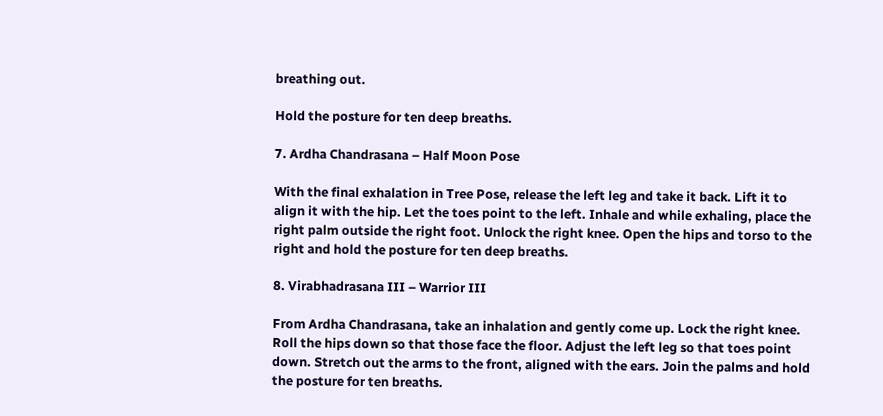breathing out.

Hold the posture for ten deep breaths.

7. Ardha Chandrasana – Half Moon Pose

With the final exhalation in Tree Pose, release the left leg and take it back. Lift it to align it with the hip. Let the toes point to the left. Inhale and while exhaling, place the right palm outside the right foot. Unlock the right knee. Open the hips and torso to the right and hold the posture for ten deep breaths.

8. Virabhadrasana III – Warrior III

From Ardha Chandrasana, take an inhalation and gently come up. Lock the right knee. Roll the hips down so that those face the floor. Adjust the left leg so that toes point down. Stretch out the arms to the front, aligned with the ears. Join the palms and hold the posture for ten breaths.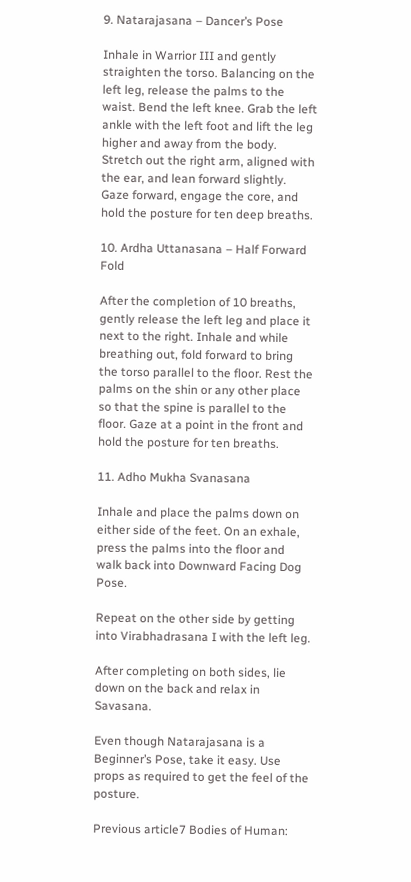9. Natarajasana – Dancer’s Pose

Inhale in Warrior III and gently straighten the torso. Balancing on the left leg, release the palms to the waist. Bend the left knee. Grab the left ankle with the left foot and lift the leg higher and away from the body. Stretch out the right arm, aligned with the ear, and lean forward slightly. Gaze forward, engage the core, and hold the posture for ten deep breaths.

10. Ardha Uttanasana – Half Forward Fold

After the completion of 10 breaths, gently release the left leg and place it next to the right. Inhale and while breathing out, fold forward to bring the torso parallel to the floor. Rest the palms on the shin or any other place so that the spine is parallel to the floor. Gaze at a point in the front and hold the posture for ten breaths.

11. Adho Mukha Svanasana

Inhale and place the palms down on either side of the feet. On an exhale, press the palms into the floor and walk back into Downward Facing Dog Pose.

Repeat on the other side by getting into Virabhadrasana I with the left leg.

After completing on both sides, lie down on the back and relax in Savasana.

Even though Natarajasana is a Beginner’s Pose, take it easy. Use props as required to get the feel of the posture.

Previous article7 Bodies of Human: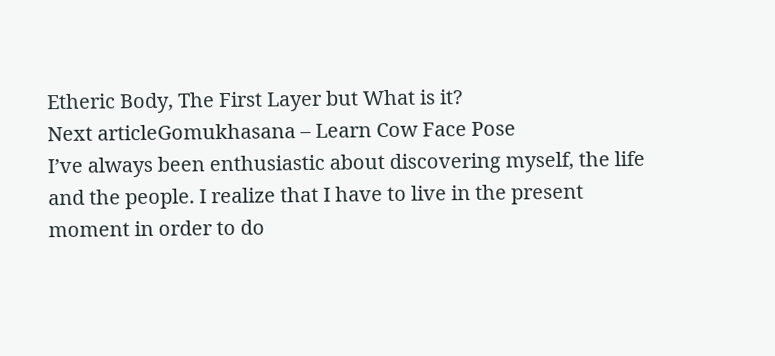Etheric Body, The First Layer but What is it?
Next articleGomukhasana – Learn Cow Face Pose
I’ve always been enthusiastic about discovering myself, the life and the people. I realize that I have to live in the present moment in order to do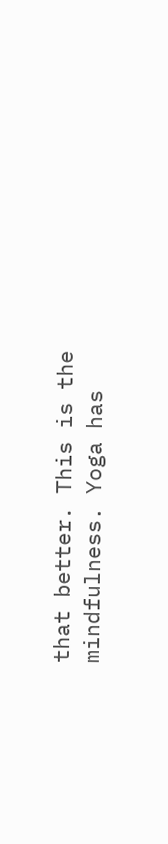that better. This is the mindfulness. Yoga has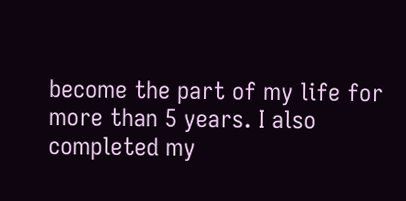become the part of my life for more than 5 years. I also completed my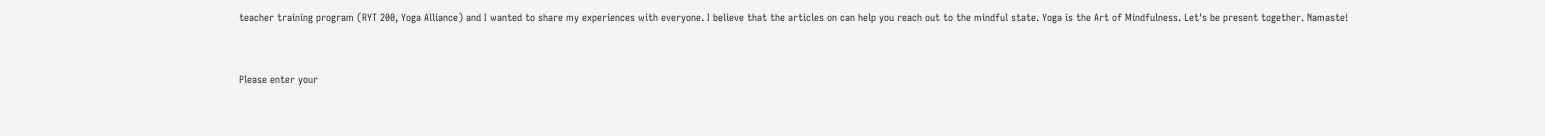teacher training program (RYT 200, Yoga Alliance) and I wanted to share my experiences with everyone. I believe that the articles on can help you reach out to the mindful state. Yoga is the Art of Mindfulness. Let's be present together. Namaste!


Please enter your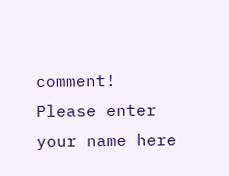comment!
Please enter your name here